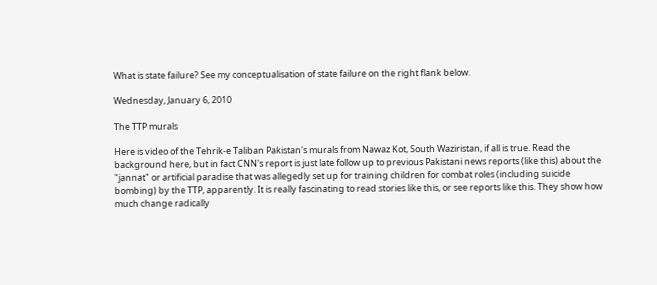What is state failure? See my conceptualisation of state failure on the right flank below.

Wednesday, January 6, 2010

The TTP murals

Here is video of the Tehrik-e Taliban Pakistan's murals from Nawaz Kot, South Waziristan, if all is true. Read the background here, but in fact CNN's report is just late follow up to previous Pakistani news reports (like this) about the "jannat" or artificial paradise that was allegedly set up for training children for combat roles (including suicide bombing) by the TTP, apparently. It is really fascinating to read stories like this, or see reports like this. They show how much change radically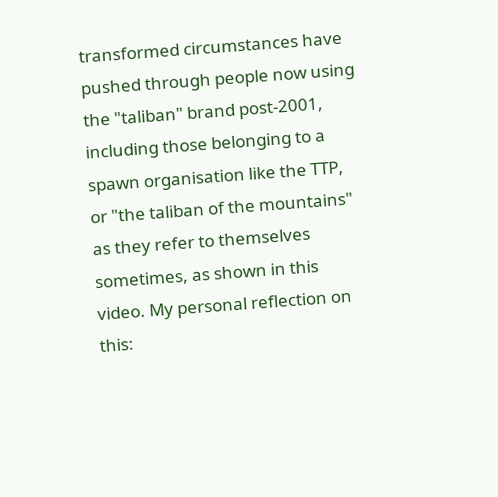transformed circumstances have pushed through people now using the "taliban" brand post-2001, including those belonging to a spawn organisation like the TTP, or "the taliban of the mountains" as they refer to themselves sometimes, as shown in this video. My personal reflection on this: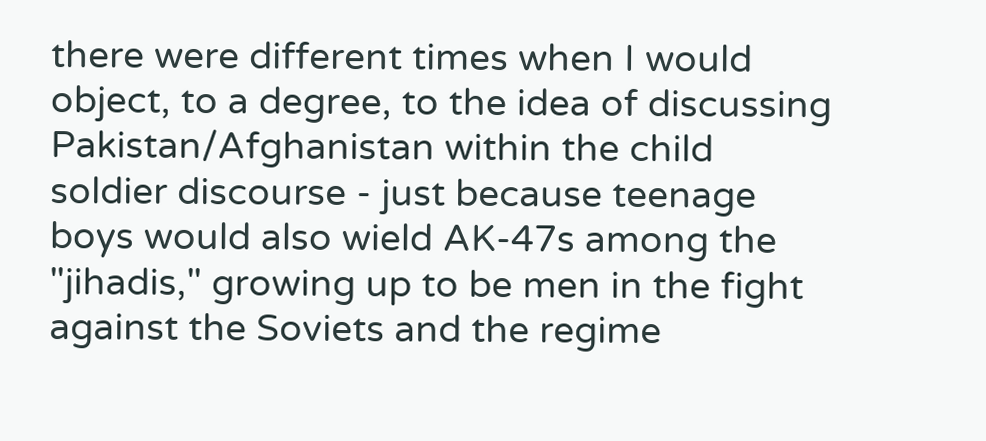there were different times when I would object, to a degree, to the idea of discussing Pakistan/Afghanistan within the child soldier discourse - just because teenage boys would also wield AK-47s among the "jihadis," growing up to be men in the fight against the Soviets and the regime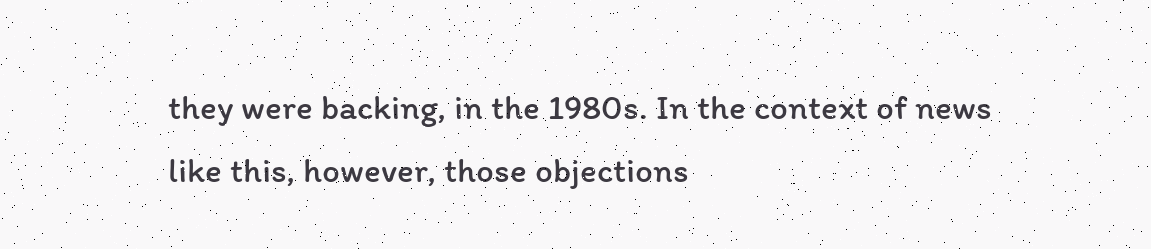they were backing, in the 1980s. In the context of news like this, however, those objections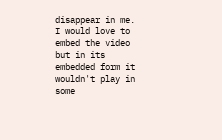disappear in me.
I would love to embed the video but in its embedded form it wouldn't play in some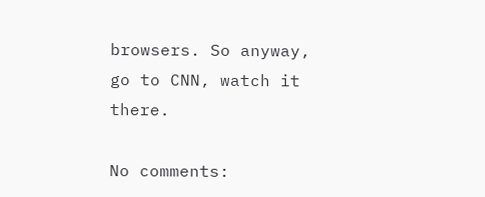browsers. So anyway, go to CNN, watch it there.

No comments: